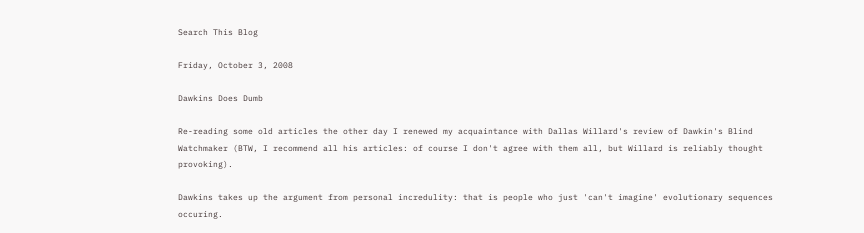Search This Blog

Friday, October 3, 2008

Dawkins Does Dumb

Re-reading some old articles the other day I renewed my acquaintance with Dallas Willard's review of Dawkin's Blind Watchmaker (BTW, I recommend all his articles: of course I don't agree with them all, but Willard is reliably thought provoking).

Dawkins takes up the argument from personal incredulity: that is people who just 'can't imagine' evolutionary sequences occuring.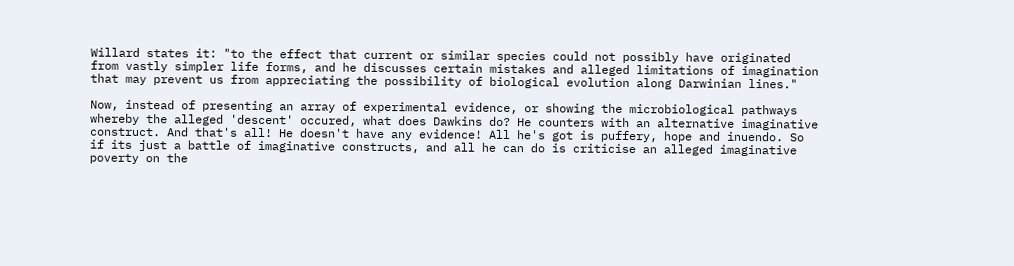Willard states it: "to the effect that current or similar species could not possibly have originated from vastly simpler life forms, and he discusses certain mistakes and alleged limitations of imagination that may prevent us from appreciating the possibility of biological evolution along Darwinian lines."

Now, instead of presenting an array of experimental evidence, or showing the microbiological pathways whereby the alleged 'descent' occured, what does Dawkins do? He counters with an alternative imaginative construct. And that's all! He doesn't have any evidence! All he's got is puffery, hope and inuendo. So if its just a battle of imaginative constructs, and all he can do is criticise an alleged imaginative poverty on the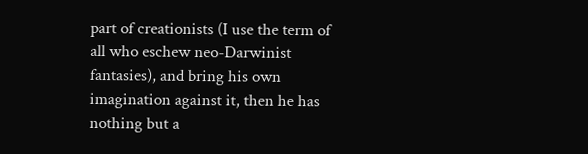part of creationists (I use the term of all who eschew neo-Darwinist fantasies), and bring his own imagination against it, then he has nothing but a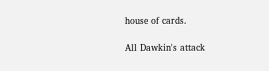house of cards.

All Dawkin's attack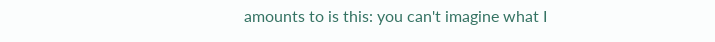amounts to is this: you can't imagine what I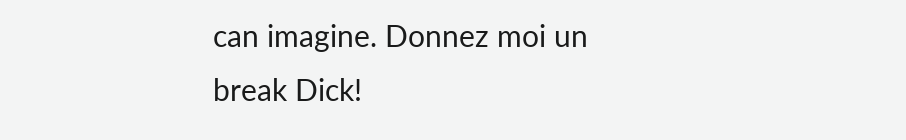can imagine. Donnez moi un break Dick!